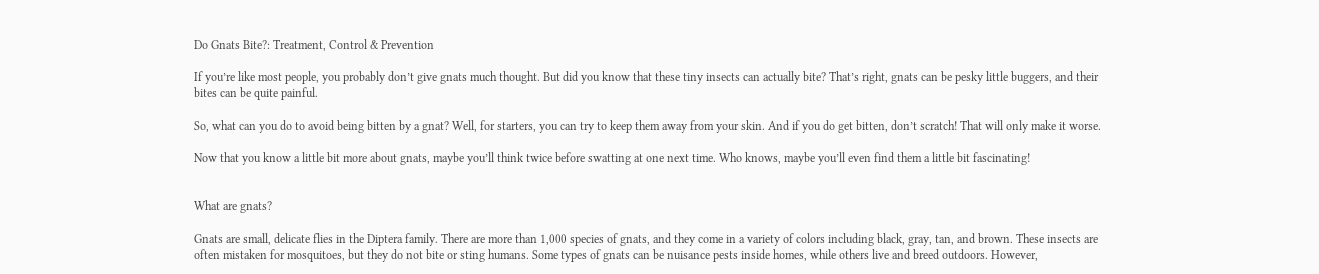Do Gnats Bite?: Treatment, Control & Prevention

If you’re like most people, you probably don’t give gnats much thought. But did you know that these tiny insects can actually bite? That’s right, gnats can be pesky little buggers, and their bites can be quite painful.

So, what can you do to avoid being bitten by a gnat? Well, for starters, you can try to keep them away from your skin. And if you do get bitten, don’t scratch! That will only make it worse.

Now that you know a little bit more about gnats, maybe you’ll think twice before swatting at one next time. Who knows, maybe you’ll even find them a little bit fascinating!


What are gnats?

Gnats are small, delicate flies in the Diptera family. There are more than 1,000 species of gnats, and they come in a variety of colors including black, gray, tan, and brown. These insects are often mistaken for mosquitoes, but they do not bite or sting humans. Some types of gnats can be nuisance pests inside homes, while others live and breed outdoors. However,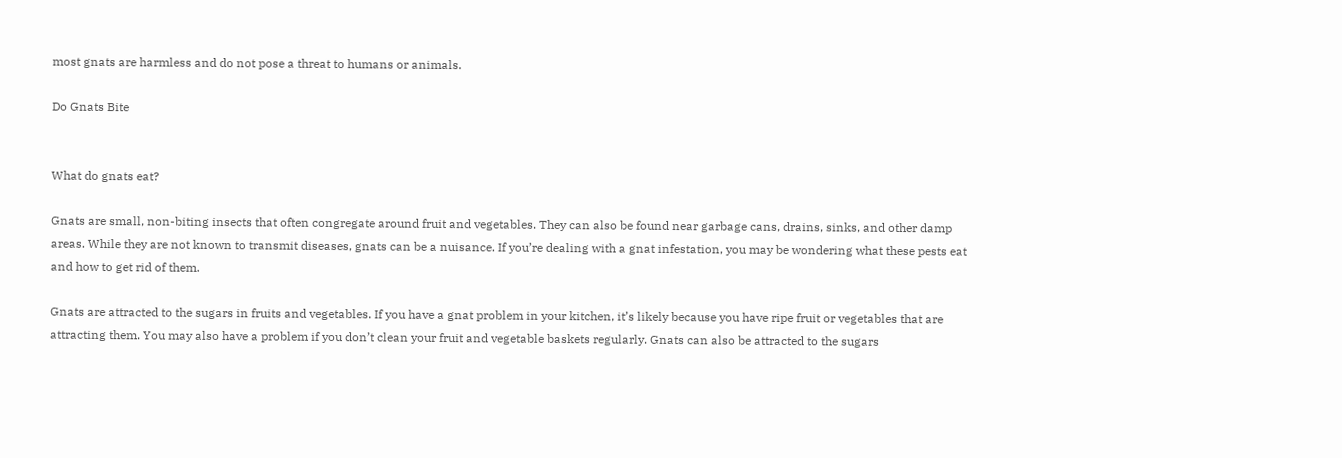most gnats are harmless and do not pose a threat to humans or animals.

Do Gnats Bite


What do gnats eat?

Gnats are small, non-biting insects that often congregate around fruit and vegetables. They can also be found near garbage cans, drains, sinks, and other damp areas. While they are not known to transmit diseases, gnats can be a nuisance. If you’re dealing with a gnat infestation, you may be wondering what these pests eat and how to get rid of them.

Gnats are attracted to the sugars in fruits and vegetables. If you have a gnat problem in your kitchen, it’s likely because you have ripe fruit or vegetables that are attracting them. You may also have a problem if you don’t clean your fruit and vegetable baskets regularly. Gnats can also be attracted to the sugars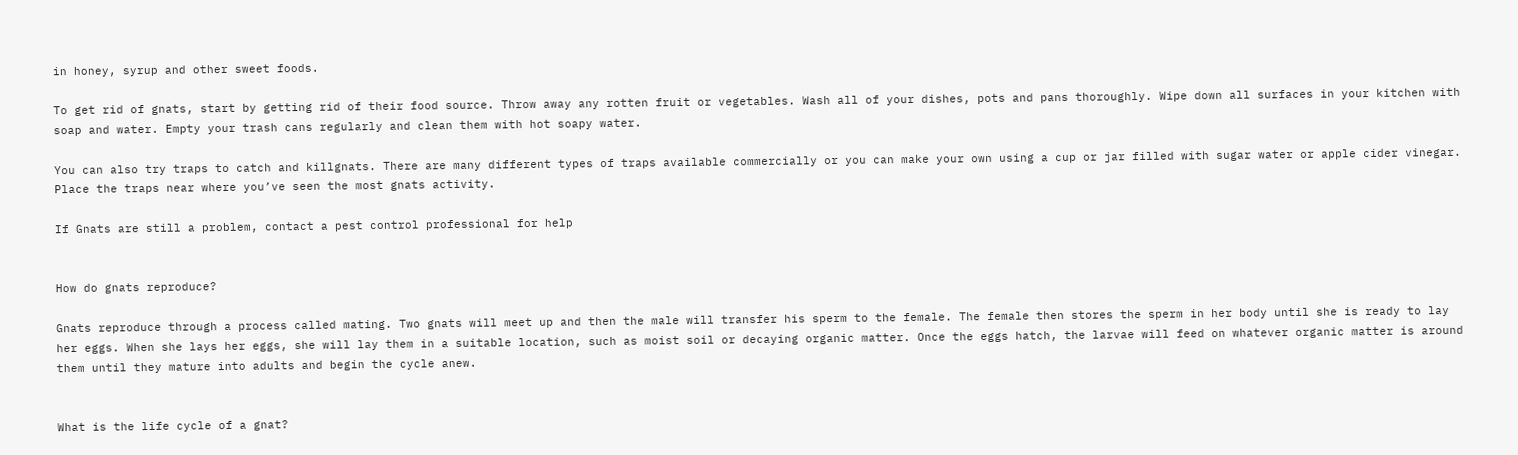in honey, syrup and other sweet foods.

To get rid of gnats, start by getting rid of their food source. Throw away any rotten fruit or vegetables. Wash all of your dishes, pots and pans thoroughly. Wipe down all surfaces in your kitchen with soap and water. Empty your trash cans regularly and clean them with hot soapy water.

You can also try traps to catch and killgnats. There are many different types of traps available commercially or you can make your own using a cup or jar filled with sugar water or apple cider vinegar. Place the traps near where you’ve seen the most gnats activity.

If Gnats are still a problem, contact a pest control professional for help


How do gnats reproduce?

Gnats reproduce through a process called mating. Two gnats will meet up and then the male will transfer his sperm to the female. The female then stores the sperm in her body until she is ready to lay her eggs. When she lays her eggs, she will lay them in a suitable location, such as moist soil or decaying organic matter. Once the eggs hatch, the larvae will feed on whatever organic matter is around them until they mature into adults and begin the cycle anew.


What is the life cycle of a gnat?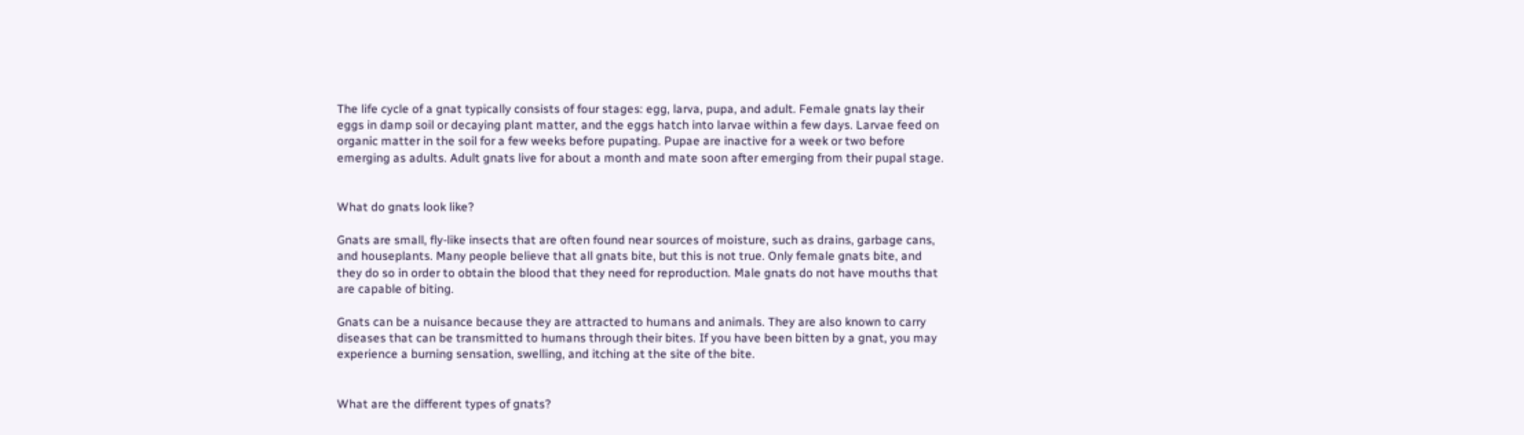The life cycle of a gnat typically consists of four stages: egg, larva, pupa, and adult. Female gnats lay their eggs in damp soil or decaying plant matter, and the eggs hatch into larvae within a few days. Larvae feed on organic matter in the soil for a few weeks before pupating. Pupae are inactive for a week or two before emerging as adults. Adult gnats live for about a month and mate soon after emerging from their pupal stage.


What do gnats look like?

Gnats are small, fly-like insects that are often found near sources of moisture, such as drains, garbage cans, and houseplants. Many people believe that all gnats bite, but this is not true. Only female gnats bite, and they do so in order to obtain the blood that they need for reproduction. Male gnats do not have mouths that are capable of biting.

Gnats can be a nuisance because they are attracted to humans and animals. They are also known to carry diseases that can be transmitted to humans through their bites. If you have been bitten by a gnat, you may experience a burning sensation, swelling, and itching at the site of the bite.


What are the different types of gnats?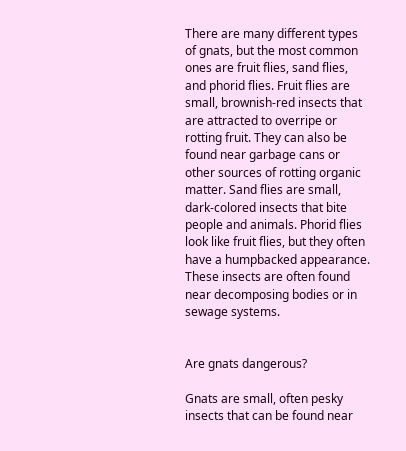There are many different types of gnats, but the most common ones are fruit flies, sand flies, and phorid flies. Fruit flies are small, brownish-red insects that are attracted to overripe or rotting fruit. They can also be found near garbage cans or other sources of rotting organic matter. Sand flies are small, dark-colored insects that bite people and animals. Phorid flies look like fruit flies, but they often have a humpbacked appearance. These insects are often found near decomposing bodies or in sewage systems.


Are gnats dangerous?

Gnats are small, often pesky insects that can be found near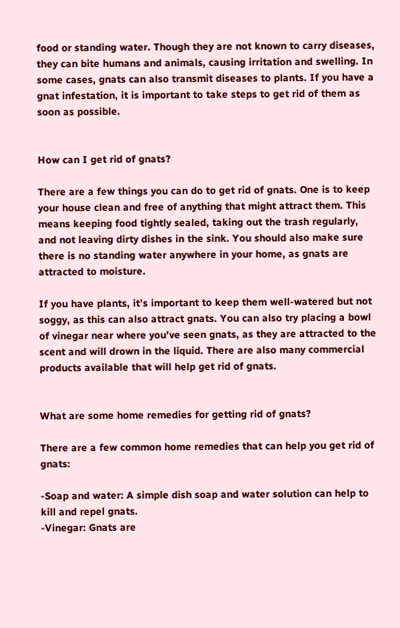food or standing water. Though they are not known to carry diseases, they can bite humans and animals, causing irritation and swelling. In some cases, gnats can also transmit diseases to plants. If you have a gnat infestation, it is important to take steps to get rid of them as soon as possible.


How can I get rid of gnats?

There are a few things you can do to get rid of gnats. One is to keep your house clean and free of anything that might attract them. This means keeping food tightly sealed, taking out the trash regularly, and not leaving dirty dishes in the sink. You should also make sure there is no standing water anywhere in your home, as gnats are attracted to moisture.

If you have plants, it’s important to keep them well-watered but not soggy, as this can also attract gnats. You can also try placing a bowl of vinegar near where you’ve seen gnats, as they are attracted to the scent and will drown in the liquid. There are also many commercial products available that will help get rid of gnats.


What are some home remedies for getting rid of gnats?

There are a few common home remedies that can help you get rid of gnats:

-Soap and water: A simple dish soap and water solution can help to kill and repel gnats.
-Vinegar: Gnats are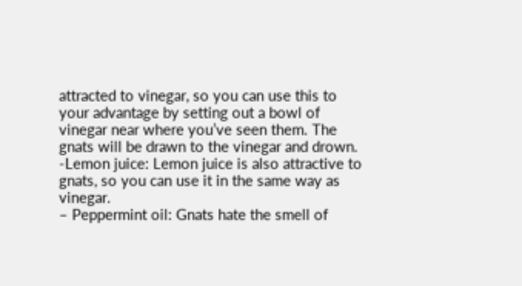attracted to vinegar, so you can use this to your advantage by setting out a bowl of vinegar near where you’ve seen them. The gnats will be drawn to the vinegar and drown.
-Lemon juice: Lemon juice is also attractive to gnats, so you can use it in the same way as vinegar.
– Peppermint oil: Gnats hate the smell of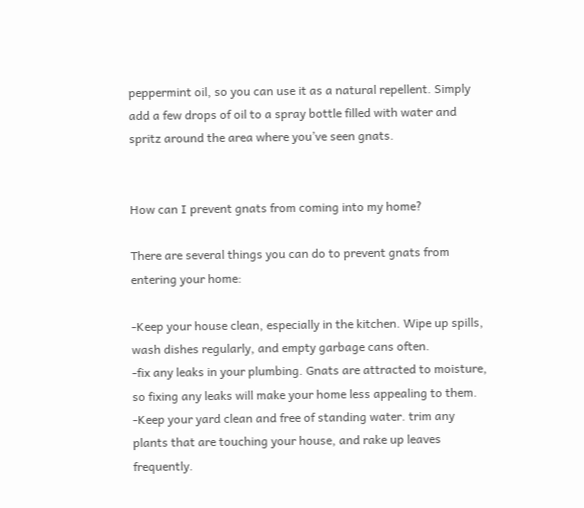peppermint oil, so you can use it as a natural repellent. Simply add a few drops of oil to a spray bottle filled with water and spritz around the area where you’ve seen gnats.


How can I prevent gnats from coming into my home?

There are several things you can do to prevent gnats from entering your home:

-Keep your house clean, especially in the kitchen. Wipe up spills, wash dishes regularly, and empty garbage cans often.
-fix any leaks in your plumbing. Gnats are attracted to moisture, so fixing any leaks will make your home less appealing to them.
-Keep your yard clean and free of standing water. trim any plants that are touching your house, and rake up leaves frequently.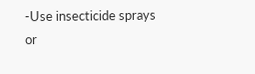-Use insecticide sprays or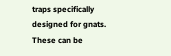traps specifically designed for gnats. These can be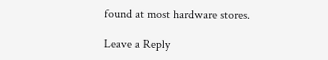found at most hardware stores.

Leave a Reply